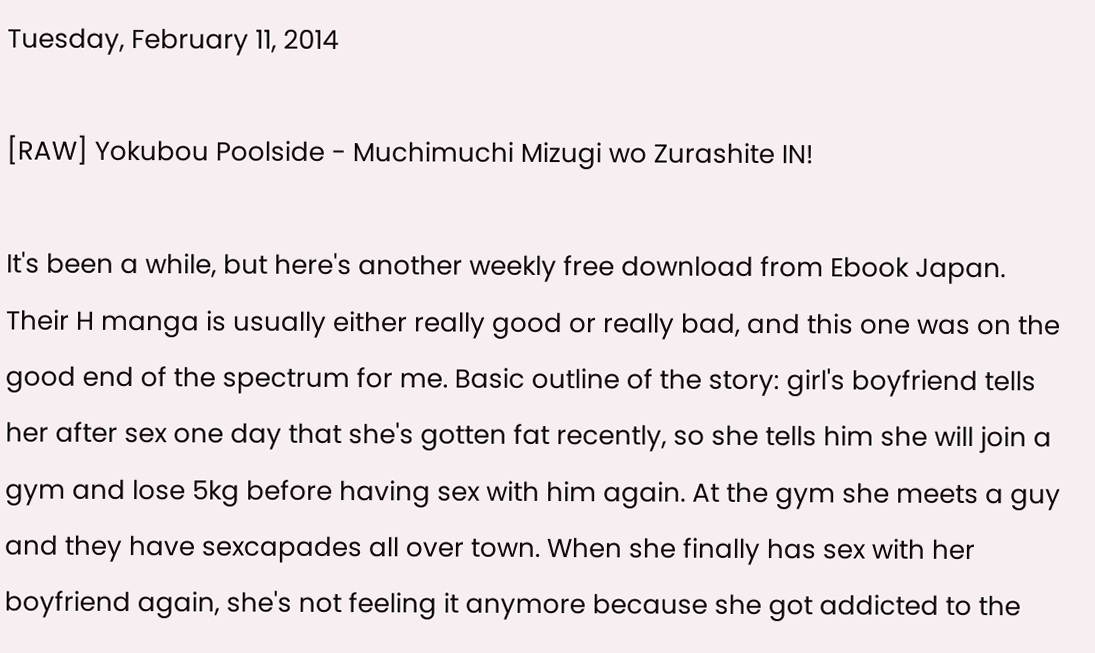Tuesday, February 11, 2014

[RAW] Yokubou Poolside - Muchimuchi Mizugi wo Zurashite IN!

It's been a while, but here's another weekly free download from Ebook Japan. Their H manga is usually either really good or really bad, and this one was on the good end of the spectrum for me. Basic outline of the story: girl's boyfriend tells her after sex one day that she's gotten fat recently, so she tells him she will join a gym and lose 5kg before having sex with him again. At the gym she meets a guy and they have sexcapades all over town. When she finally has sex with her boyfriend again, she's not feeling it anymore because she got addicted to the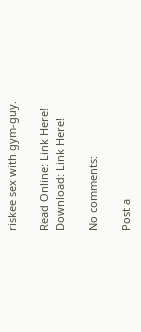riskee sex with gym-guy.

Read Online: Link Here!
Download: Link Here!

No comments:

Post a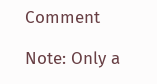Comment

Note: Only a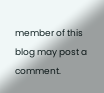member of this blog may post a comment.